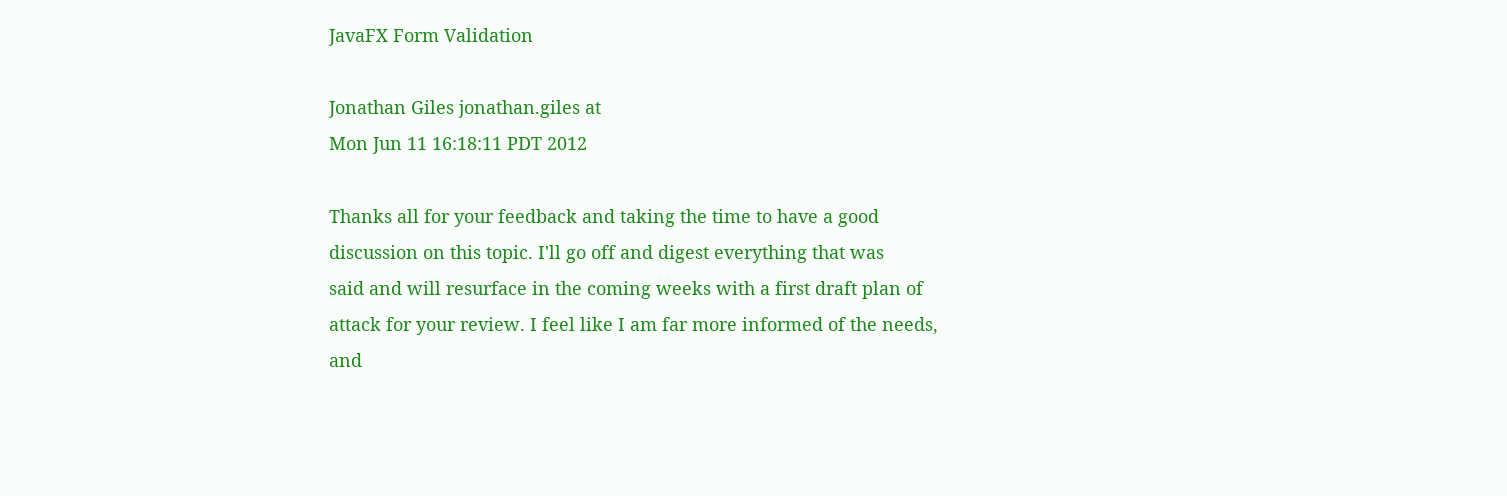JavaFX Form Validation

Jonathan Giles jonathan.giles at
Mon Jun 11 16:18:11 PDT 2012

Thanks all for your feedback and taking the time to have a good
discussion on this topic. I'll go off and digest everything that was
said and will resurface in the coming weeks with a first draft plan of
attack for your review. I feel like I am far more informed of the needs,
and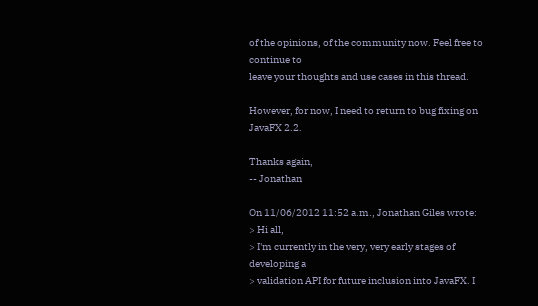of the opinions, of the community now. Feel free to continue to
leave your thoughts and use cases in this thread.

However, for now, I need to return to bug fixing on JavaFX 2.2.

Thanks again,
-- Jonathan

On 11/06/2012 11:52 a.m., Jonathan Giles wrote:
> Hi all,
> I'm currently in the very, very early stages of developing a
> validation API for future inclusion into JavaFX. I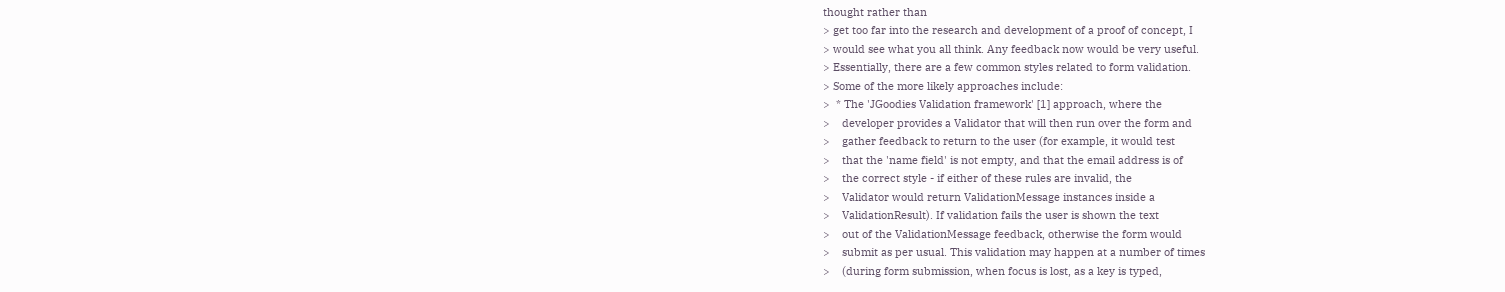thought rather than
> get too far into the research and development of a proof of concept, I
> would see what you all think. Any feedback now would be very useful.
> Essentially, there are a few common styles related to form validation.
> Some of the more likely approaches include:
>  * The 'JGoodies Validation framework' [1] approach, where the
>    developer provides a Validator that will then run over the form and
>    gather feedback to return to the user (for example, it would test
>    that the 'name field' is not empty, and that the email address is of
>    the correct style - if either of these rules are invalid, the
>    Validator would return ValidationMessage instances inside a
>    ValidationResult). If validation fails the user is shown the text
>    out of the ValidationMessage feedback, otherwise the form would
>    submit as per usual. This validation may happen at a number of times
>    (during form submission, when focus is lost, as a key is typed,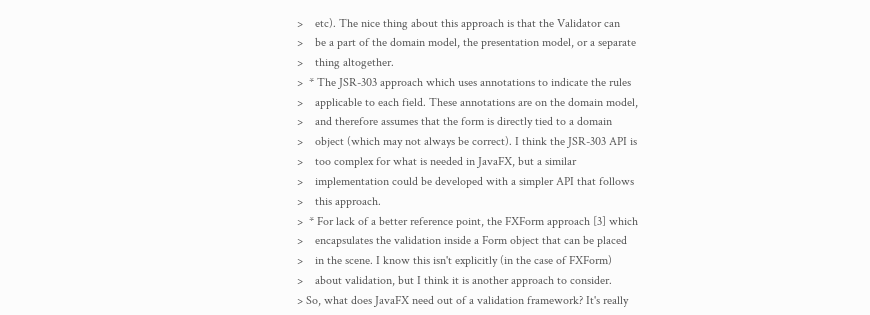>    etc). The nice thing about this approach is that the Validator can
>    be a part of the domain model, the presentation model, or a separate
>    thing altogether.
>  * The JSR-303 approach which uses annotations to indicate the rules
>    applicable to each field. These annotations are on the domain model,
>    and therefore assumes that the form is directly tied to a domain
>    object (which may not always be correct). I think the JSR-303 API is
>    too complex for what is needed in JavaFX, but a similar
>    implementation could be developed with a simpler API that follows
>    this approach.
>  * For lack of a better reference point, the FXForm approach [3] which
>    encapsulates the validation inside a Form object that can be placed
>    in the scene. I know this isn't explicitly (in the case of FXForm)
>    about validation, but I think it is another approach to consider.
> So, what does JavaFX need out of a validation framework? It's really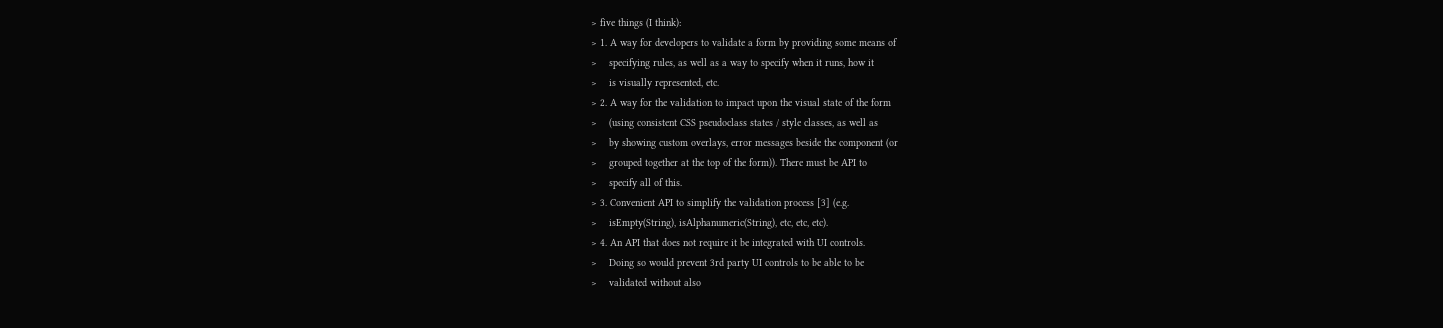> five things (I think):
> 1. A way for developers to validate a form by providing some means of
>    specifying rules, as well as a way to specify when it runs, how it
>    is visually represented, etc.
> 2. A way for the validation to impact upon the visual state of the form
>    (using consistent CSS pseudoclass states / style classes, as well as
>    by showing custom overlays, error messages beside the component (or
>    grouped together at the top of the form)). There must be API to
>    specify all of this.
> 3. Convenient API to simplify the validation process [3] (e.g.
>    isEmpty(String), isAlphanumeric(String), etc, etc, etc).
> 4. An API that does not require it be integrated with UI controls.
>    Doing so would prevent 3rd party UI controls to be able to be
>    validated without also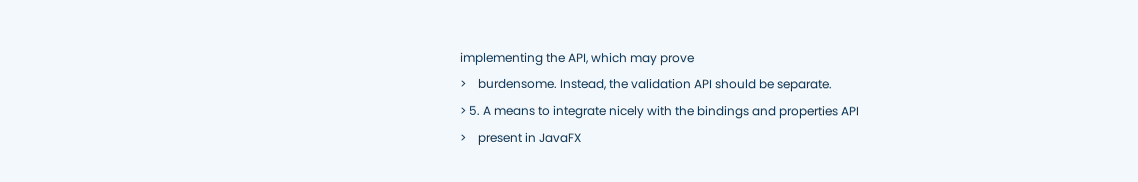implementing the API, which may prove
>    burdensome. Instead, the validation API should be separate.
> 5. A means to integrate nicely with the bindings and properties API
>    present in JavaFX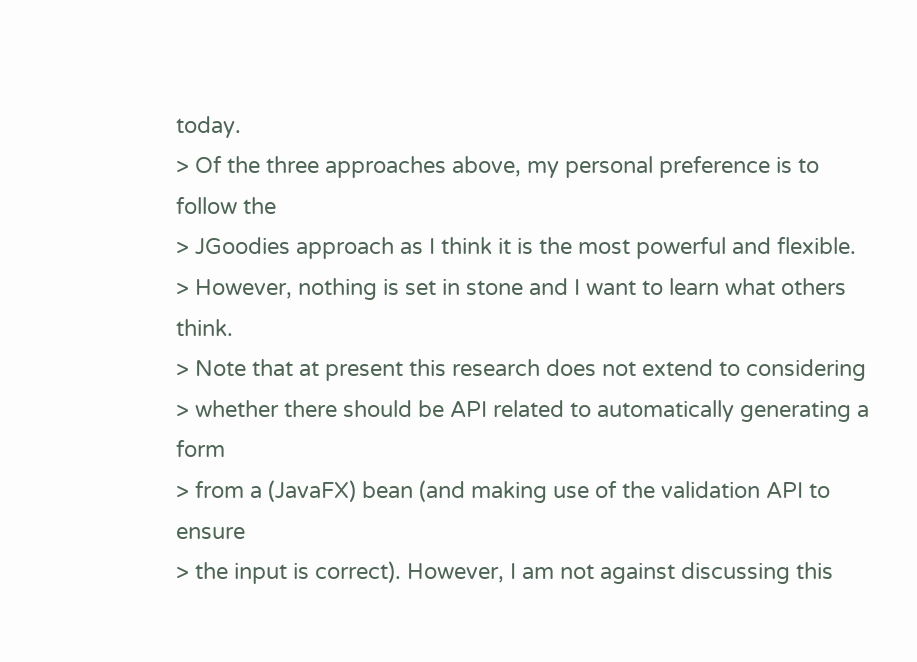today.
> Of the three approaches above, my personal preference is to follow the
> JGoodies approach as I think it is the most powerful and flexible.
> However, nothing is set in stone and I want to learn what others think.
> Note that at present this research does not extend to considering
> whether there should be API related to automatically generating a form
> from a (JavaFX) bean (and making use of the validation API to ensure
> the input is correct). However, I am not against discussing this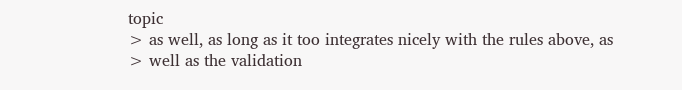topic
> as well, as long as it too integrates nicely with the rules above, as
> well as the validation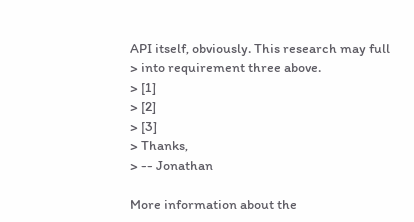API itself, obviously. This research may full
> into requirement three above.
> [1]
> [2]
> [3]
> Thanks,
> -- Jonathan

More information about the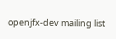openjfx-dev mailing list